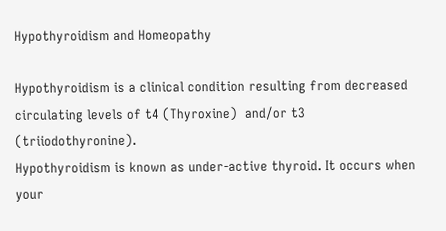Hypothyroidism and Homeopathy

Hypothyroidism is a clinical condition resulting from decreased circulating levels of t4 (Thyroxine)  and/or t3 (triiodothyronine).
Hypothyroidism is known as under-active thyroid. It occurs when your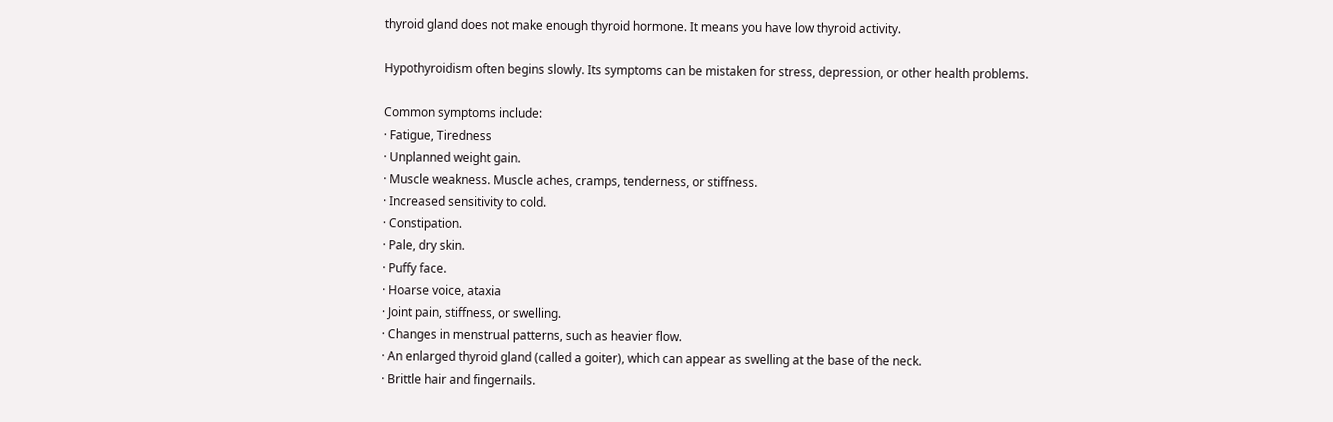thyroid gland does not make enough thyroid hormone. It means you have low thyroid activity.

Hypothyroidism often begins slowly. Its symptoms can be mistaken for stress, depression, or other health problems.

Common symptoms include:
· Fatigue, Tiredness
· Unplanned weight gain.
· Muscle weakness. Muscle aches, cramps, tenderness, or stiffness.
· Increased sensitivity to cold.
· Constipation.
· Pale, dry skin.
· Puffy face.
· Hoarse voice, ataxia
· Joint pain, stiffness, or swelling.
· Changes in menstrual patterns, such as heavier flow.
· An enlarged thyroid gland (called a goiter), which can appear as swelling at the base of the neck.
· Brittle hair and fingernails.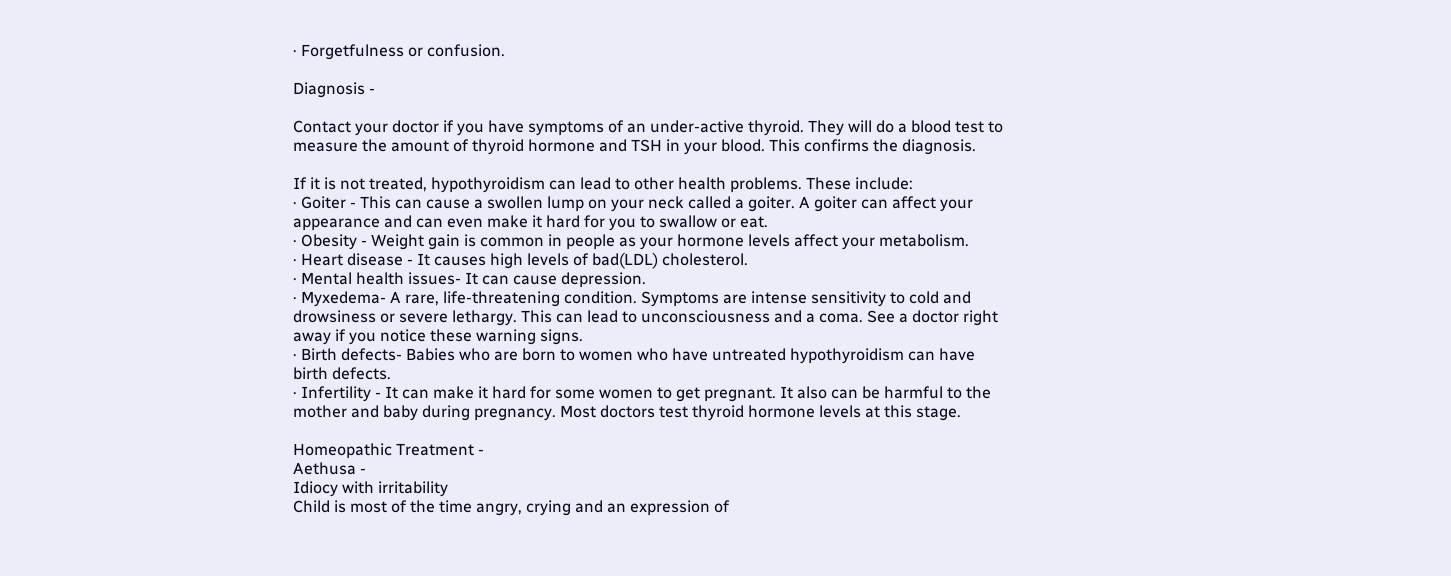· Forgetfulness or confusion.

Diagnosis -

Contact your doctor if you have symptoms of an under-active thyroid. They will do a blood test to measure the amount of thyroid hormone and TSH in your blood. This confirms the diagnosis.

If it is not treated, hypothyroidism can lead to other health problems. These include:
· Goiter - This can cause a swollen lump on your neck called a goiter. A goiter can affect your appearance and can even make it hard for you to swallow or eat.
· Obesity - Weight gain is common in people as your hormone levels affect your metabolism.
· Heart disease - It causes high levels of bad(LDL) cholesterol.
· Mental health issues- It can cause depression.
· Myxedema- A rare, life-threatening condition. Symptoms are intense sensitivity to cold and drowsiness or severe lethargy. This can lead to unconsciousness and a coma. See a doctor right away if you notice these warning signs.
· Birth defects- Babies who are born to women who have untreated hypothyroidism can have birth defects.
· Infertility - It can make it hard for some women to get pregnant. It also can be harmful to the mother and baby during pregnancy. Most doctors test thyroid hormone levels at this stage.

Homeopathic Treatment -
Aethusa -
Idiocy with irritability
Child is most of the time angry, crying and an expression of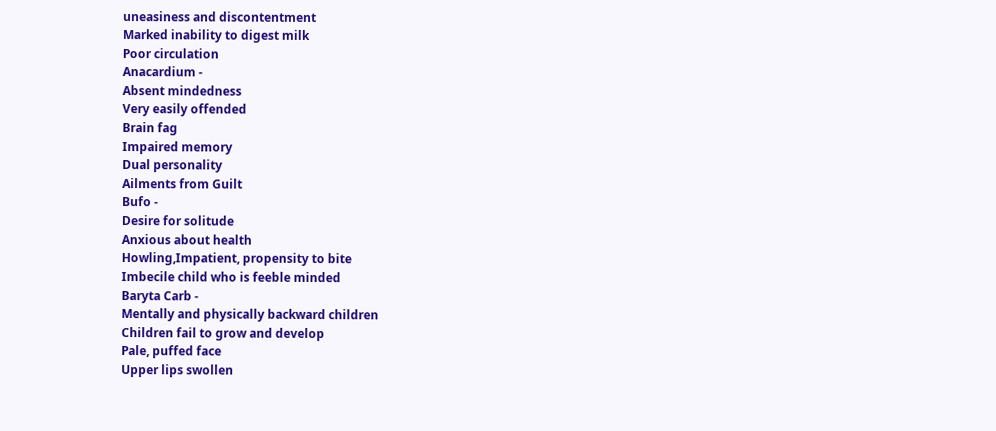uneasiness and discontentment
Marked inability to digest milk
Poor circulation
Anacardium -
Absent mindedness
Very easily offended
Brain fag
Impaired memory
Dual personality
Ailments from Guilt
Bufo -
Desire for solitude
Anxious about health
Howling,Impatient, propensity to bite
Imbecile child who is feeble minded
Baryta Carb -
Mentally and physically backward children
Children fail to grow and develop
Pale, puffed face
Upper lips swollen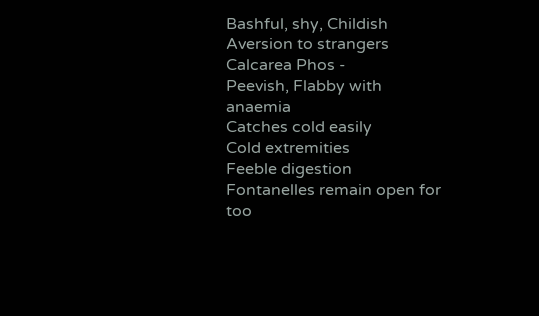Bashful, shy, Childish
Aversion to strangers
Calcarea Phos -
Peevish, Flabby with anaemia
Catches cold easily
Cold extremities
Feeble digestion
Fontanelles remain open for too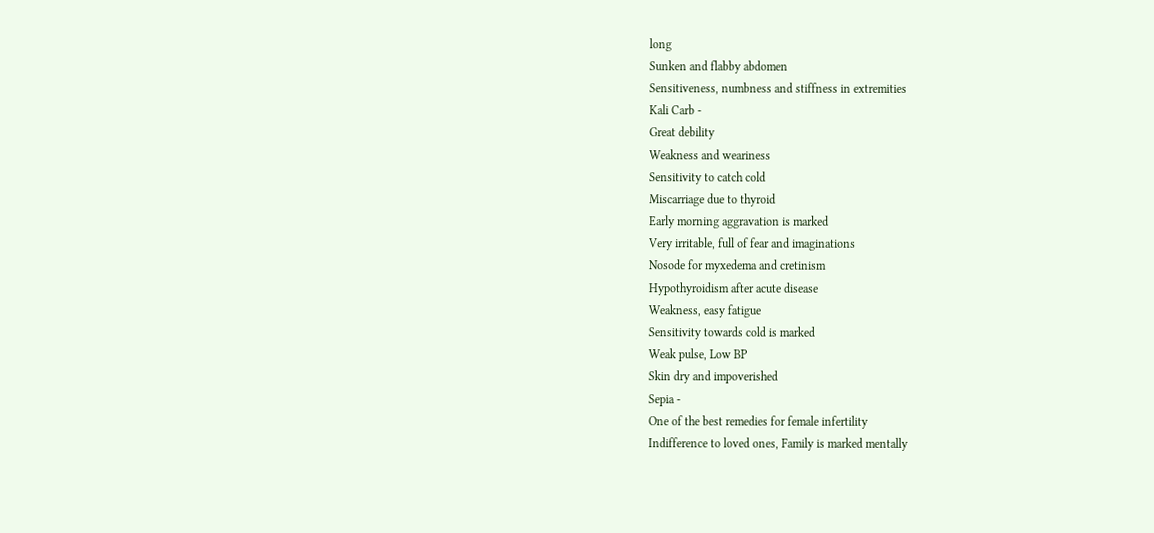long
Sunken and flabby abdomen
Sensitiveness, numbness and stiffness in extremities
Kali Carb -
Great debility
Weakness and weariness
Sensitivity to catch cold
Miscarriage due to thyroid
Early morning aggravation is marked
Very irritable, full of fear and imaginations
Nosode for myxedema and cretinism
Hypothyroidism after acute disease
Weakness, easy fatigue
Sensitivity towards cold is marked
Weak pulse, Low BP
Skin dry and impoverished
Sepia -
One of the best remedies for female infertility
Indifference to loved ones, Family is marked mentally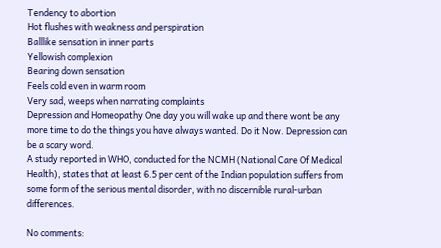Tendency to abortion
Hot flushes with weakness and perspiration
Balllike sensation in inner parts
Yellowish complexion
Bearing down sensation
Feels cold even in warm room
Very sad, weeps when narrating complaints
Depression and Homeopathy One day you will wake up and there wont be any more time to do the things you have always wanted. Do it Now. Depression can be a scary word.
A study reported in WHO, conducted for the NCMH (National Care Of Medical Health), states that at least 6.5 per cent of the Indian population suffers from some form of the serious mental disorder, with no discernible rural-urban differences.

No comments: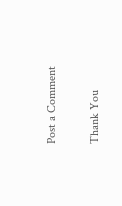Post a Comment

Thank You